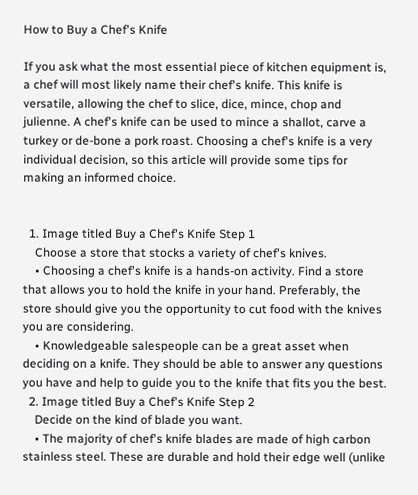How to Buy a Chef's Knife

If you ask what the most essential piece of kitchen equipment is, a chef will most likely name their chef's knife. This knife is versatile, allowing the chef to slice, dice, mince, chop and julienne. A chef's knife can be used to mince a shallot, carve a turkey or de-bone a pork roast. Choosing a chef's knife is a very individual decision, so this article will provide some tips for making an informed choice.


  1. Image titled Buy a Chef's Knife Step 1
    Choose a store that stocks a variety of chef's knives.
    • Choosing a chef's knife is a hands-on activity. Find a store that allows you to hold the knife in your hand. Preferably, the store should give you the opportunity to cut food with the knives you are considering.
    • Knowledgeable salespeople can be a great asset when deciding on a knife. They should be able to answer any questions you have and help to guide you to the knife that fits you the best.
  2. Image titled Buy a Chef's Knife Step 2
    Decide on the kind of blade you want.
    • The majority of chef's knife blades are made of high carbon stainless steel. These are durable and hold their edge well (unlike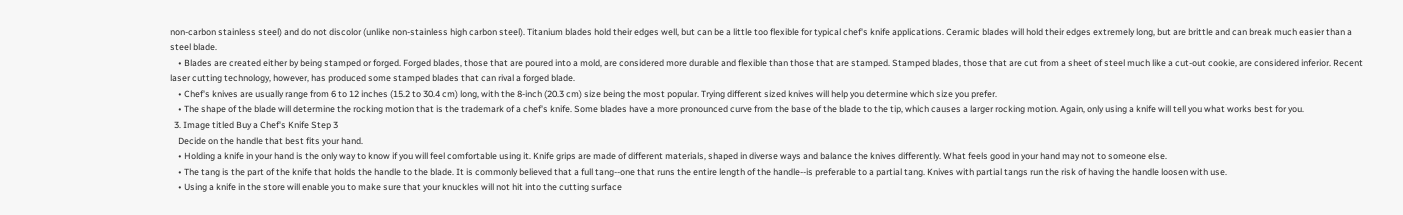non-carbon stainless steel) and do not discolor (unlike non-stainless high carbon steel). Titanium blades hold their edges well, but can be a little too flexible for typical chef's knife applications. Ceramic blades will hold their edges extremely long, but are brittle and can break much easier than a steel blade.
    • Blades are created either by being stamped or forged. Forged blades, those that are poured into a mold, are considered more durable and flexible than those that are stamped. Stamped blades, those that are cut from a sheet of steel much like a cut-out cookie, are considered inferior. Recent laser cutting technology, however, has produced some stamped blades that can rival a forged blade.
    • Chef's knives are usually range from 6 to 12 inches (15.2 to 30.4 cm) long, with the 8-inch (20.3 cm) size being the most popular. Trying different sized knives will help you determine which size you prefer.
    • The shape of the blade will determine the rocking motion that is the trademark of a chef's knife. Some blades have a more pronounced curve from the base of the blade to the tip, which causes a larger rocking motion. Again, only using a knife will tell you what works best for you.
  3. Image titled Buy a Chef's Knife Step 3
    Decide on the handle that best fits your hand.
    • Holding a knife in your hand is the only way to know if you will feel comfortable using it. Knife grips are made of different materials, shaped in diverse ways and balance the knives differently. What feels good in your hand may not to someone else.
    • The tang is the part of the knife that holds the handle to the blade. It is commonly believed that a full tang--one that runs the entire length of the handle--is preferable to a partial tang. Knives with partial tangs run the risk of having the handle loosen with use.
    • Using a knife in the store will enable you to make sure that your knuckles will not hit into the cutting surface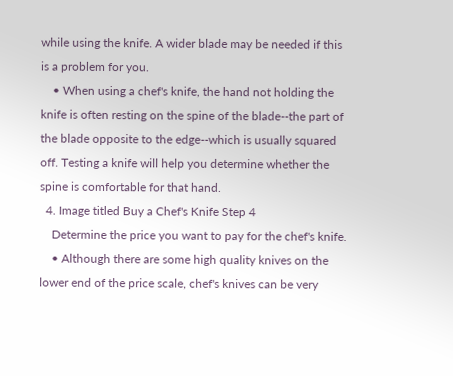while using the knife. A wider blade may be needed if this is a problem for you.
    • When using a chef's knife, the hand not holding the knife is often resting on the spine of the blade--the part of the blade opposite to the edge--which is usually squared off. Testing a knife will help you determine whether the spine is comfortable for that hand.
  4. Image titled Buy a Chef's Knife Step 4
    Determine the price you want to pay for the chef's knife.
    • Although there are some high quality knives on the lower end of the price scale, chef's knives can be very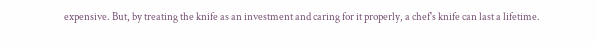expensive. But, by treating the knife as an investment and caring for it properly, a chef's knife can last a lifetime.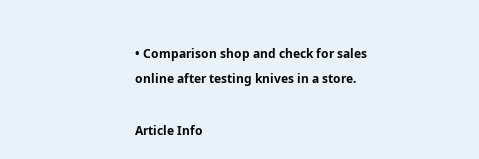• Comparison shop and check for sales online after testing knives in a store.

Article Info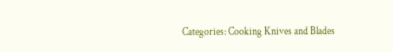Categories: Cooking Knives and Blades